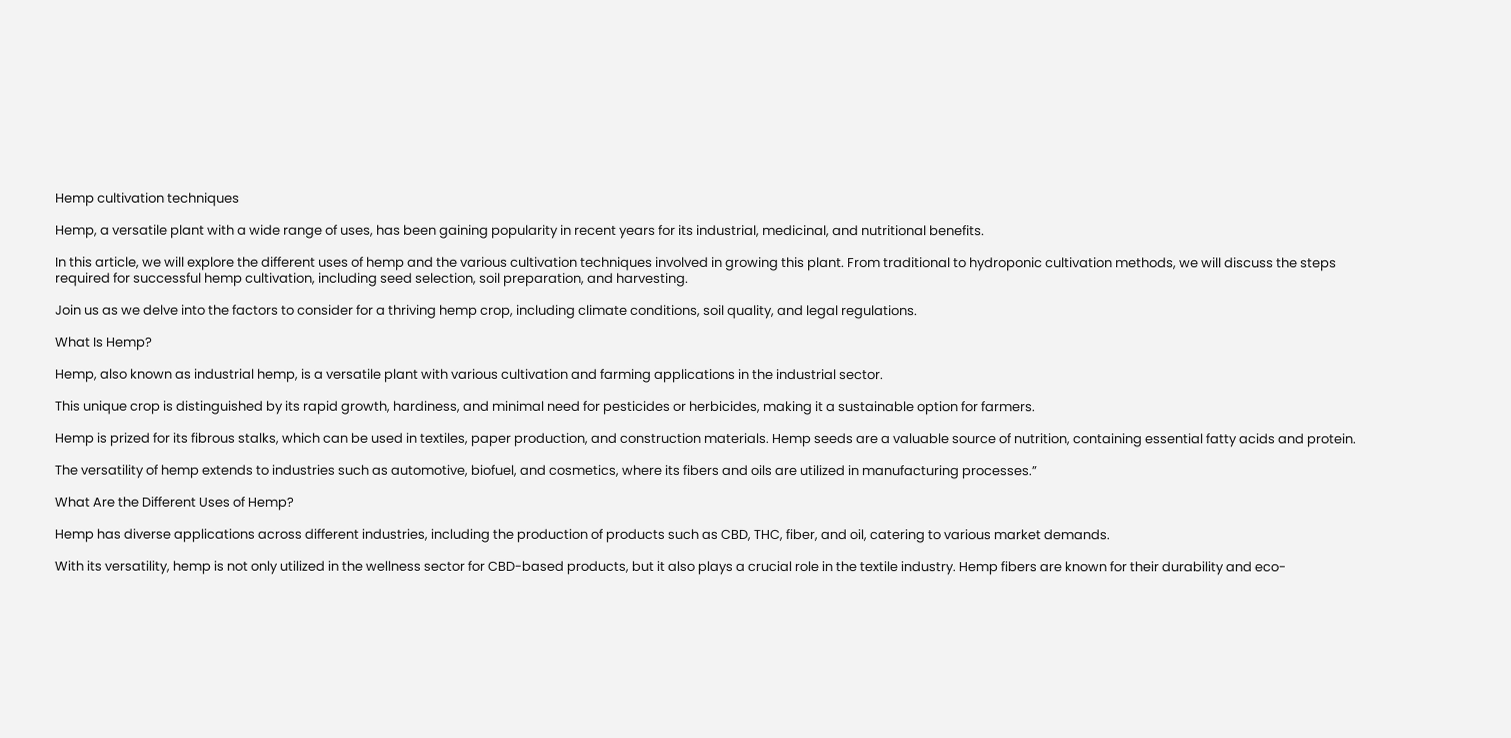Hemp cultivation techniques

Hemp, a versatile plant with a wide range of uses, has been gaining popularity in recent years for its industrial, medicinal, and nutritional benefits.

In this article, we will explore the different uses of hemp and the various cultivation techniques involved in growing this plant. From traditional to hydroponic cultivation methods, we will discuss the steps required for successful hemp cultivation, including seed selection, soil preparation, and harvesting.

Join us as we delve into the factors to consider for a thriving hemp crop, including climate conditions, soil quality, and legal regulations.

What Is Hemp?

Hemp, also known as industrial hemp, is a versatile plant with various cultivation and farming applications in the industrial sector.

This unique crop is distinguished by its rapid growth, hardiness, and minimal need for pesticides or herbicides, making it a sustainable option for farmers.

Hemp is prized for its fibrous stalks, which can be used in textiles, paper production, and construction materials. Hemp seeds are a valuable source of nutrition, containing essential fatty acids and protein.

The versatility of hemp extends to industries such as automotive, biofuel, and cosmetics, where its fibers and oils are utilized in manufacturing processes.”

What Are the Different Uses of Hemp?

Hemp has diverse applications across different industries, including the production of products such as CBD, THC, fiber, and oil, catering to various market demands.

With its versatility, hemp is not only utilized in the wellness sector for CBD-based products, but it also plays a crucial role in the textile industry. Hemp fibers are known for their durability and eco-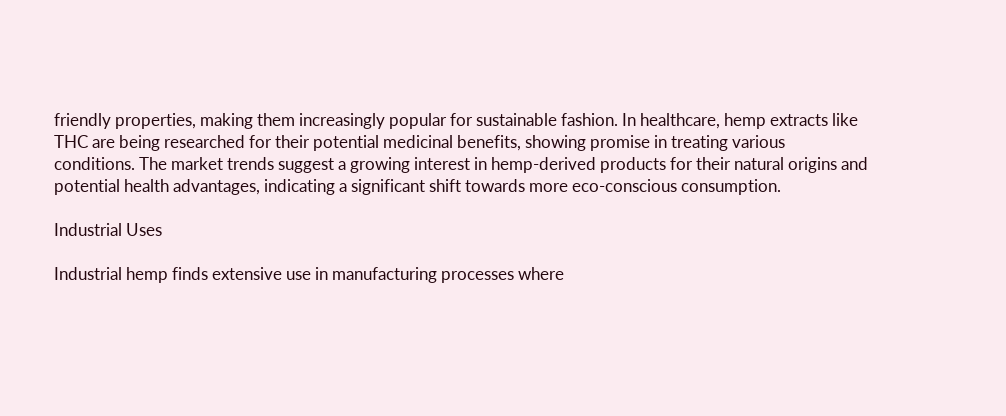friendly properties, making them increasingly popular for sustainable fashion. In healthcare, hemp extracts like THC are being researched for their potential medicinal benefits, showing promise in treating various conditions. The market trends suggest a growing interest in hemp-derived products for their natural origins and potential health advantages, indicating a significant shift towards more eco-conscious consumption.

Industrial Uses

Industrial hemp finds extensive use in manufacturing processes where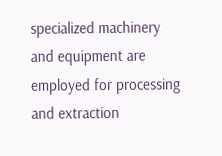specialized machinery and equipment are employed for processing and extraction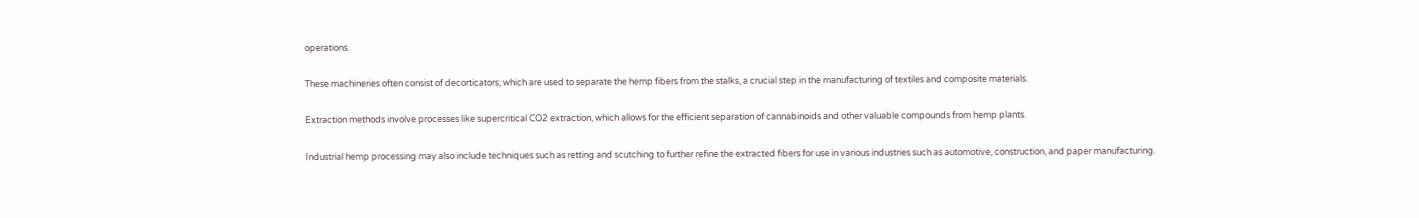operations.

These machineries often consist of decorticators, which are used to separate the hemp fibers from the stalks, a crucial step in the manufacturing of textiles and composite materials.

Extraction methods involve processes like supercritical CO2 extraction, which allows for the efficient separation of cannabinoids and other valuable compounds from hemp plants.

Industrial hemp processing may also include techniques such as retting and scutching to further refine the extracted fibers for use in various industries such as automotive, construction, and paper manufacturing.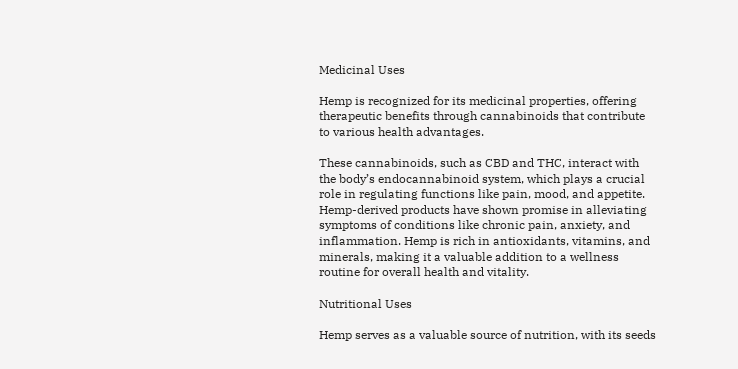Medicinal Uses

Hemp is recognized for its medicinal properties, offering therapeutic benefits through cannabinoids that contribute to various health advantages.

These cannabinoids, such as CBD and THC, interact with the body’s endocannabinoid system, which plays a crucial role in regulating functions like pain, mood, and appetite. Hemp-derived products have shown promise in alleviating symptoms of conditions like chronic pain, anxiety, and inflammation. Hemp is rich in antioxidants, vitamins, and minerals, making it a valuable addition to a wellness routine for overall health and vitality.

Nutritional Uses

Hemp serves as a valuable source of nutrition, with its seeds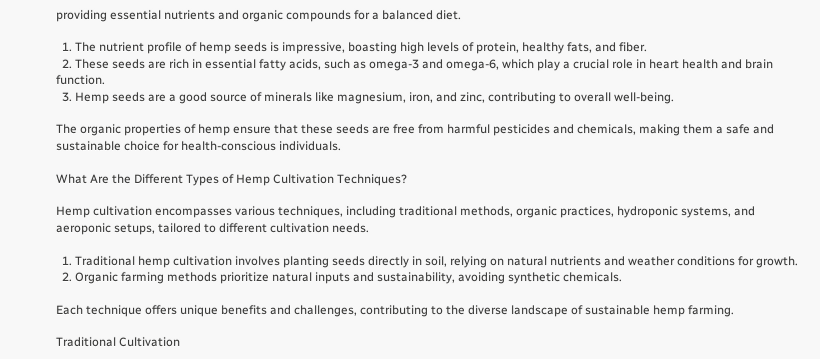providing essential nutrients and organic compounds for a balanced diet.

  1. The nutrient profile of hemp seeds is impressive, boasting high levels of protein, healthy fats, and fiber.
  2. These seeds are rich in essential fatty acids, such as omega-3 and omega-6, which play a crucial role in heart health and brain function.
  3. Hemp seeds are a good source of minerals like magnesium, iron, and zinc, contributing to overall well-being.

The organic properties of hemp ensure that these seeds are free from harmful pesticides and chemicals, making them a safe and sustainable choice for health-conscious individuals.

What Are the Different Types of Hemp Cultivation Techniques?

Hemp cultivation encompasses various techniques, including traditional methods, organic practices, hydroponic systems, and aeroponic setups, tailored to different cultivation needs.

  1. Traditional hemp cultivation involves planting seeds directly in soil, relying on natural nutrients and weather conditions for growth.
  2. Organic farming methods prioritize natural inputs and sustainability, avoiding synthetic chemicals.

Each technique offers unique benefits and challenges, contributing to the diverse landscape of sustainable hemp farming.

Traditional Cultivation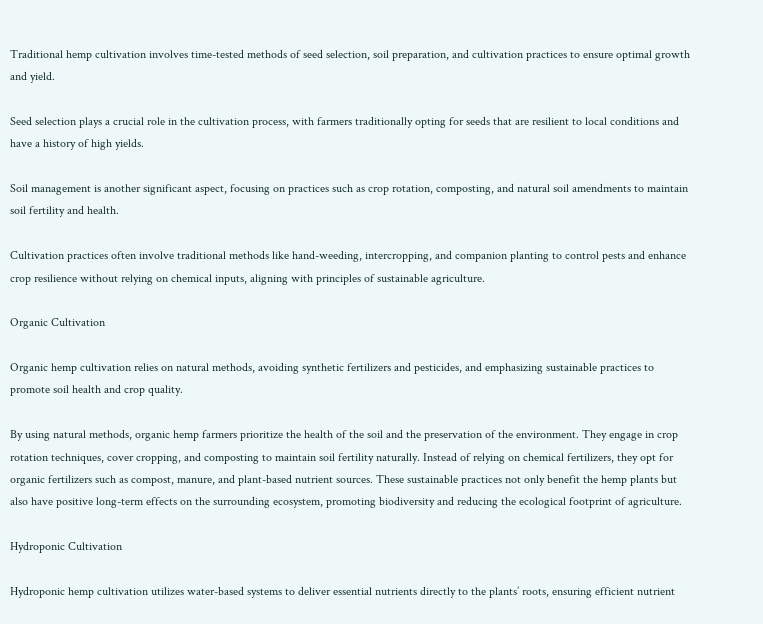Traditional hemp cultivation involves time-tested methods of seed selection, soil preparation, and cultivation practices to ensure optimal growth and yield.

Seed selection plays a crucial role in the cultivation process, with farmers traditionally opting for seeds that are resilient to local conditions and have a history of high yields.

Soil management is another significant aspect, focusing on practices such as crop rotation, composting, and natural soil amendments to maintain soil fertility and health.

Cultivation practices often involve traditional methods like hand-weeding, intercropping, and companion planting to control pests and enhance crop resilience without relying on chemical inputs, aligning with principles of sustainable agriculture.

Organic Cultivation

Organic hemp cultivation relies on natural methods, avoiding synthetic fertilizers and pesticides, and emphasizing sustainable practices to promote soil health and crop quality.

By using natural methods, organic hemp farmers prioritize the health of the soil and the preservation of the environment. They engage in crop rotation techniques, cover cropping, and composting to maintain soil fertility naturally. Instead of relying on chemical fertilizers, they opt for organic fertilizers such as compost, manure, and plant-based nutrient sources. These sustainable practices not only benefit the hemp plants but also have positive long-term effects on the surrounding ecosystem, promoting biodiversity and reducing the ecological footprint of agriculture.

Hydroponic Cultivation

Hydroponic hemp cultivation utilizes water-based systems to deliver essential nutrients directly to the plants’ roots, ensuring efficient nutrient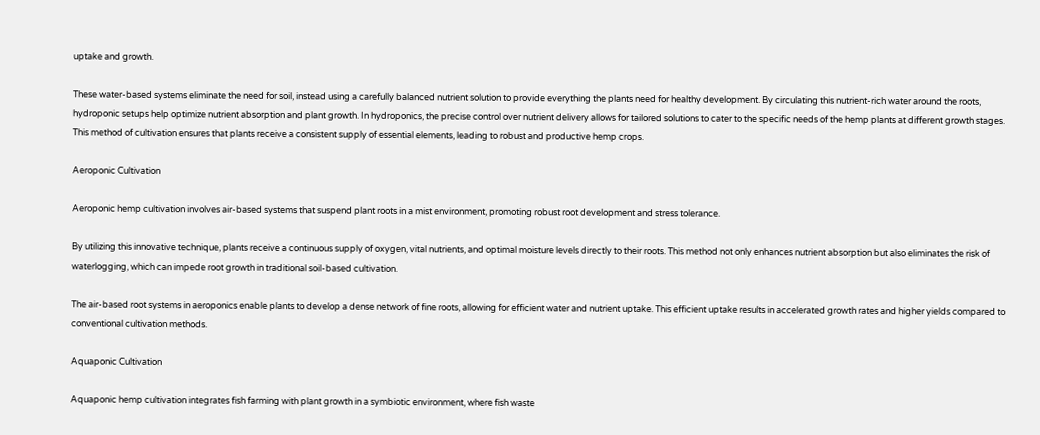uptake and growth.

These water-based systems eliminate the need for soil, instead using a carefully balanced nutrient solution to provide everything the plants need for healthy development. By circulating this nutrient-rich water around the roots, hydroponic setups help optimize nutrient absorption and plant growth. In hydroponics, the precise control over nutrient delivery allows for tailored solutions to cater to the specific needs of the hemp plants at different growth stages. This method of cultivation ensures that plants receive a consistent supply of essential elements, leading to robust and productive hemp crops.

Aeroponic Cultivation

Aeroponic hemp cultivation involves air-based systems that suspend plant roots in a mist environment, promoting robust root development and stress tolerance.

By utilizing this innovative technique, plants receive a continuous supply of oxygen, vital nutrients, and optimal moisture levels directly to their roots. This method not only enhances nutrient absorption but also eliminates the risk of waterlogging, which can impede root growth in traditional soil-based cultivation.

The air-based root systems in aeroponics enable plants to develop a dense network of fine roots, allowing for efficient water and nutrient uptake. This efficient uptake results in accelerated growth rates and higher yields compared to conventional cultivation methods.

Aquaponic Cultivation

Aquaponic hemp cultivation integrates fish farming with plant growth in a symbiotic environment, where fish waste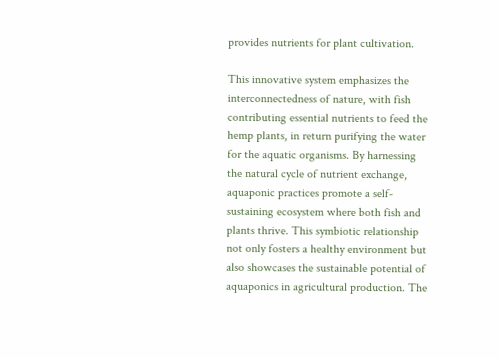provides nutrients for plant cultivation.

This innovative system emphasizes the interconnectedness of nature, with fish contributing essential nutrients to feed the hemp plants, in return purifying the water for the aquatic organisms. By harnessing the natural cycle of nutrient exchange, aquaponic practices promote a self-sustaining ecosystem where both fish and plants thrive. This symbiotic relationship not only fosters a healthy environment but also showcases the sustainable potential of aquaponics in agricultural production. The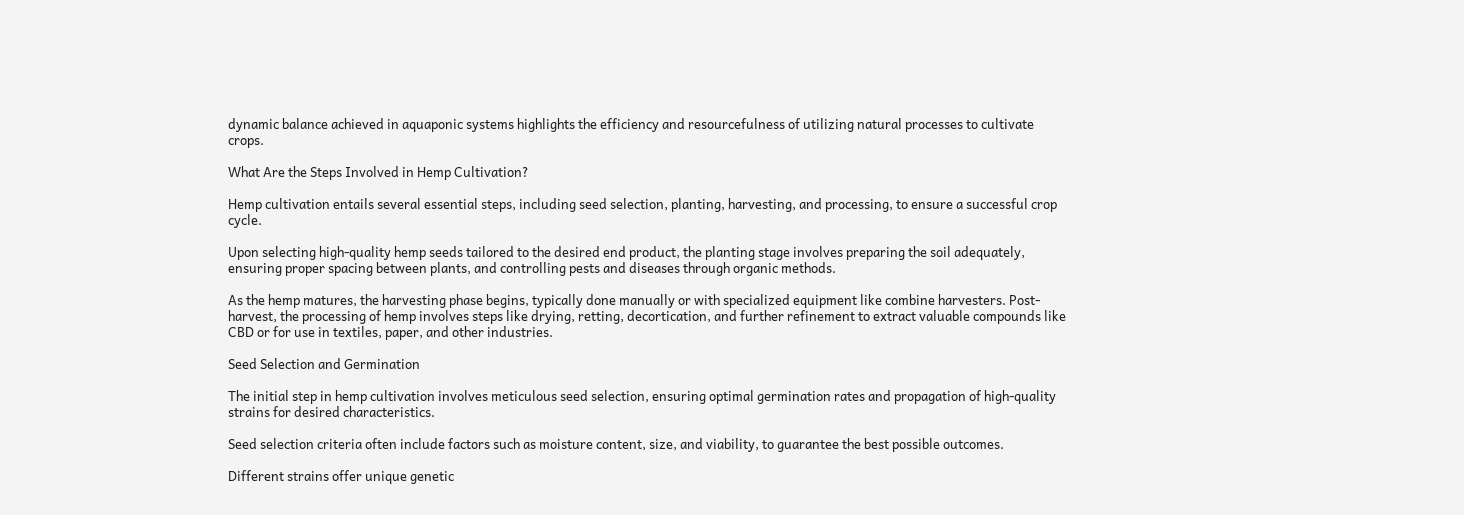dynamic balance achieved in aquaponic systems highlights the efficiency and resourcefulness of utilizing natural processes to cultivate crops.

What Are the Steps Involved in Hemp Cultivation?

Hemp cultivation entails several essential steps, including seed selection, planting, harvesting, and processing, to ensure a successful crop cycle.

Upon selecting high-quality hemp seeds tailored to the desired end product, the planting stage involves preparing the soil adequately, ensuring proper spacing between plants, and controlling pests and diseases through organic methods.

As the hemp matures, the harvesting phase begins, typically done manually or with specialized equipment like combine harvesters. Post-harvest, the processing of hemp involves steps like drying, retting, decortication, and further refinement to extract valuable compounds like CBD or for use in textiles, paper, and other industries.

Seed Selection and Germination

The initial step in hemp cultivation involves meticulous seed selection, ensuring optimal germination rates and propagation of high-quality strains for desired characteristics.

Seed selection criteria often include factors such as moisture content, size, and viability, to guarantee the best possible outcomes.

Different strains offer unique genetic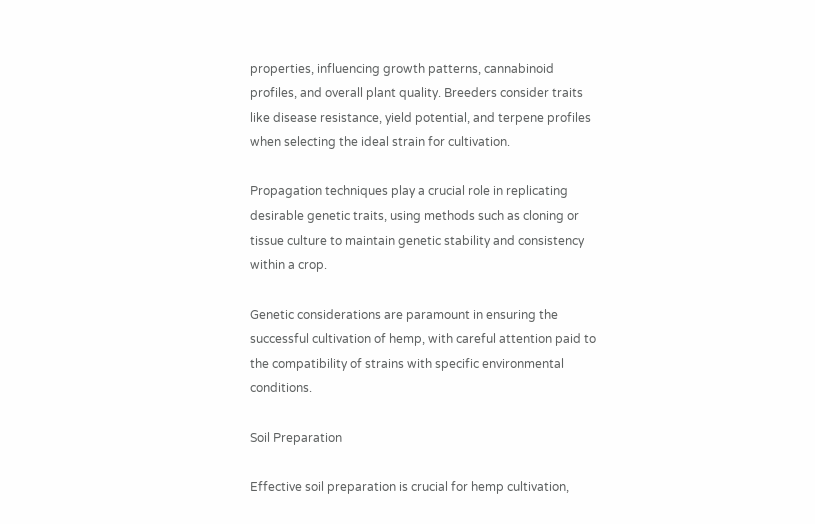properties, influencing growth patterns, cannabinoid profiles, and overall plant quality. Breeders consider traits like disease resistance, yield potential, and terpene profiles when selecting the ideal strain for cultivation.

Propagation techniques play a crucial role in replicating desirable genetic traits, using methods such as cloning or tissue culture to maintain genetic stability and consistency within a crop.

Genetic considerations are paramount in ensuring the successful cultivation of hemp, with careful attention paid to the compatibility of strains with specific environmental conditions.

Soil Preparation

Effective soil preparation is crucial for hemp cultivation,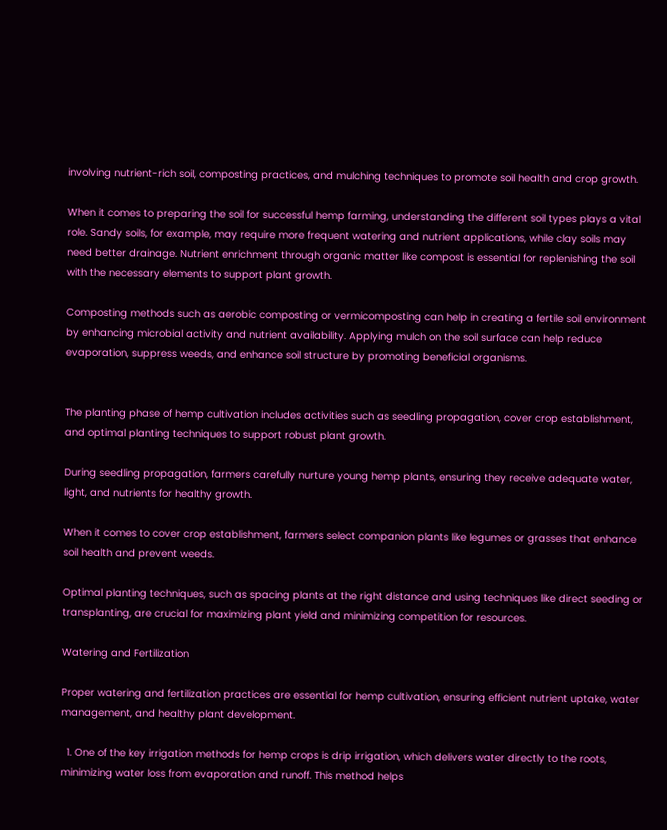involving nutrient-rich soil, composting practices, and mulching techniques to promote soil health and crop growth.

When it comes to preparing the soil for successful hemp farming, understanding the different soil types plays a vital role. Sandy soils, for example, may require more frequent watering and nutrient applications, while clay soils may need better drainage. Nutrient enrichment through organic matter like compost is essential for replenishing the soil with the necessary elements to support plant growth.

Composting methods such as aerobic composting or vermicomposting can help in creating a fertile soil environment by enhancing microbial activity and nutrient availability. Applying mulch on the soil surface can help reduce evaporation, suppress weeds, and enhance soil structure by promoting beneficial organisms.


The planting phase of hemp cultivation includes activities such as seedling propagation, cover crop establishment, and optimal planting techniques to support robust plant growth.

During seedling propagation, farmers carefully nurture young hemp plants, ensuring they receive adequate water, light, and nutrients for healthy growth.

When it comes to cover crop establishment, farmers select companion plants like legumes or grasses that enhance soil health and prevent weeds.

Optimal planting techniques, such as spacing plants at the right distance and using techniques like direct seeding or transplanting, are crucial for maximizing plant yield and minimizing competition for resources.

Watering and Fertilization

Proper watering and fertilization practices are essential for hemp cultivation, ensuring efficient nutrient uptake, water management, and healthy plant development.

  1. One of the key irrigation methods for hemp crops is drip irrigation, which delivers water directly to the roots, minimizing water loss from evaporation and runoff. This method helps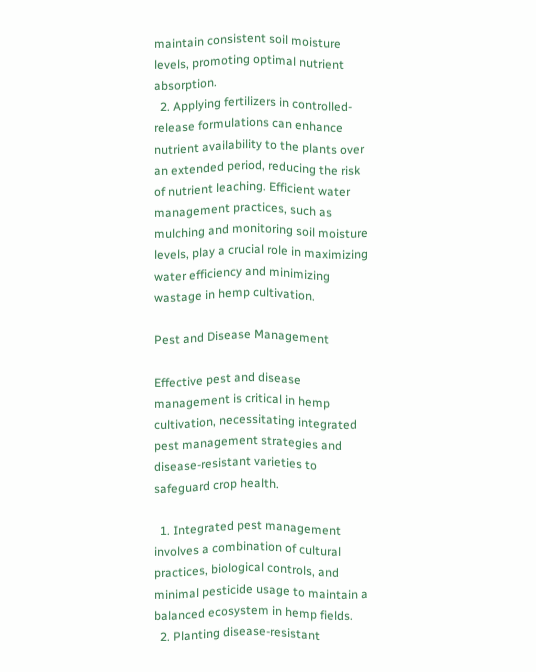maintain consistent soil moisture levels, promoting optimal nutrient absorption.
  2. Applying fertilizers in controlled-release formulations can enhance nutrient availability to the plants over an extended period, reducing the risk of nutrient leaching. Efficient water management practices, such as mulching and monitoring soil moisture levels, play a crucial role in maximizing water efficiency and minimizing wastage in hemp cultivation.

Pest and Disease Management

Effective pest and disease management is critical in hemp cultivation, necessitating integrated pest management strategies and disease-resistant varieties to safeguard crop health.

  1. Integrated pest management involves a combination of cultural practices, biological controls, and minimal pesticide usage to maintain a balanced ecosystem in hemp fields.
  2. Planting disease-resistant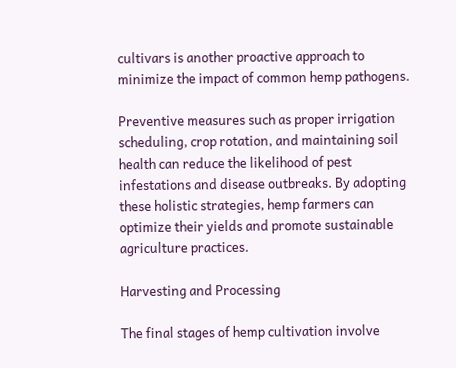cultivars is another proactive approach to minimize the impact of common hemp pathogens.

Preventive measures such as proper irrigation scheduling, crop rotation, and maintaining soil health can reduce the likelihood of pest infestations and disease outbreaks. By adopting these holistic strategies, hemp farmers can optimize their yields and promote sustainable agriculture practices.

Harvesting and Processing

The final stages of hemp cultivation involve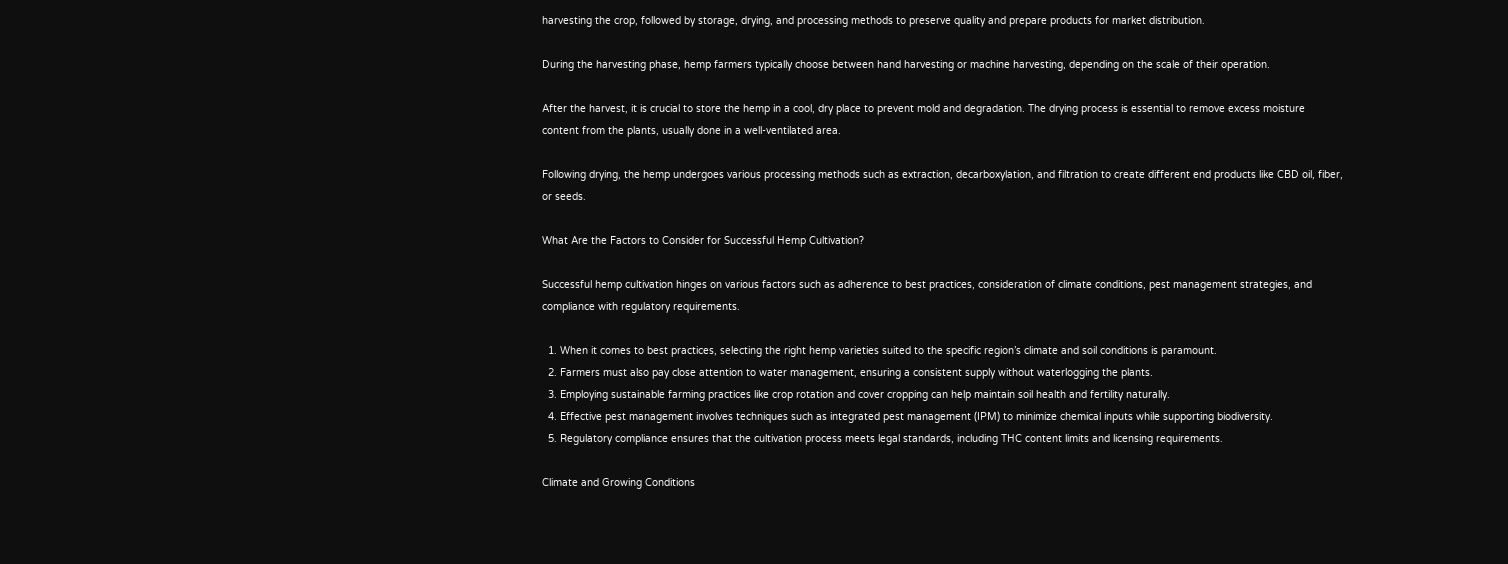harvesting the crop, followed by storage, drying, and processing methods to preserve quality and prepare products for market distribution.

During the harvesting phase, hemp farmers typically choose between hand harvesting or machine harvesting, depending on the scale of their operation.

After the harvest, it is crucial to store the hemp in a cool, dry place to prevent mold and degradation. The drying process is essential to remove excess moisture content from the plants, usually done in a well-ventilated area.

Following drying, the hemp undergoes various processing methods such as extraction, decarboxylation, and filtration to create different end products like CBD oil, fiber, or seeds.

What Are the Factors to Consider for Successful Hemp Cultivation?

Successful hemp cultivation hinges on various factors such as adherence to best practices, consideration of climate conditions, pest management strategies, and compliance with regulatory requirements.

  1. When it comes to best practices, selecting the right hemp varieties suited to the specific region’s climate and soil conditions is paramount.
  2. Farmers must also pay close attention to water management, ensuring a consistent supply without waterlogging the plants.
  3. Employing sustainable farming practices like crop rotation and cover cropping can help maintain soil health and fertility naturally.
  4. Effective pest management involves techniques such as integrated pest management (IPM) to minimize chemical inputs while supporting biodiversity.
  5. Regulatory compliance ensures that the cultivation process meets legal standards, including THC content limits and licensing requirements.

Climate and Growing Conditions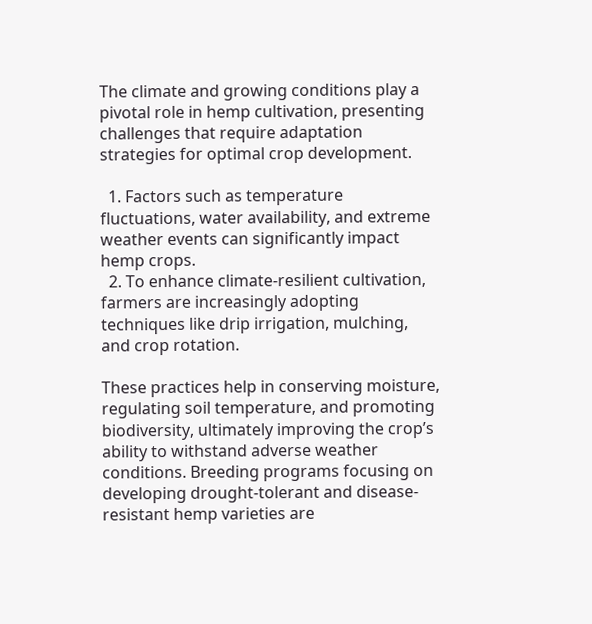The climate and growing conditions play a pivotal role in hemp cultivation, presenting challenges that require adaptation strategies for optimal crop development.

  1. Factors such as temperature fluctuations, water availability, and extreme weather events can significantly impact hemp crops.
  2. To enhance climate-resilient cultivation, farmers are increasingly adopting techniques like drip irrigation, mulching, and crop rotation.

These practices help in conserving moisture, regulating soil temperature, and promoting biodiversity, ultimately improving the crop’s ability to withstand adverse weather conditions. Breeding programs focusing on developing drought-tolerant and disease-resistant hemp varieties are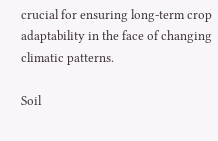crucial for ensuring long-term crop adaptability in the face of changing climatic patterns.

Soil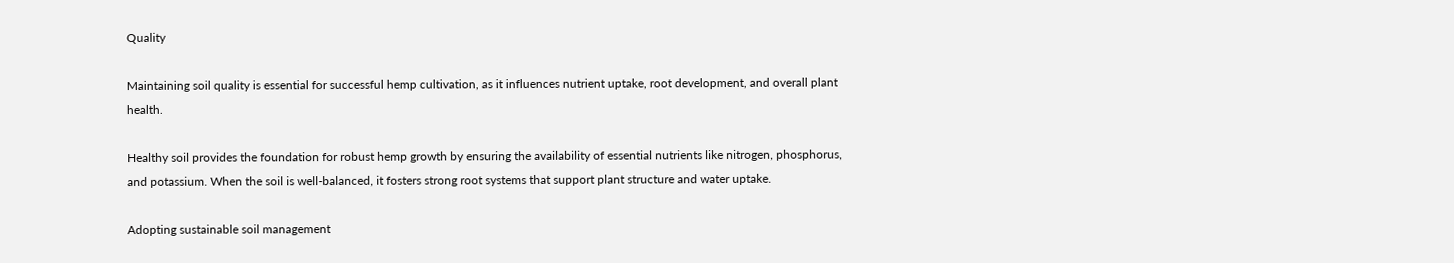Quality

Maintaining soil quality is essential for successful hemp cultivation, as it influences nutrient uptake, root development, and overall plant health.

Healthy soil provides the foundation for robust hemp growth by ensuring the availability of essential nutrients like nitrogen, phosphorus, and potassium. When the soil is well-balanced, it fosters strong root systems that support plant structure and water uptake.

Adopting sustainable soil management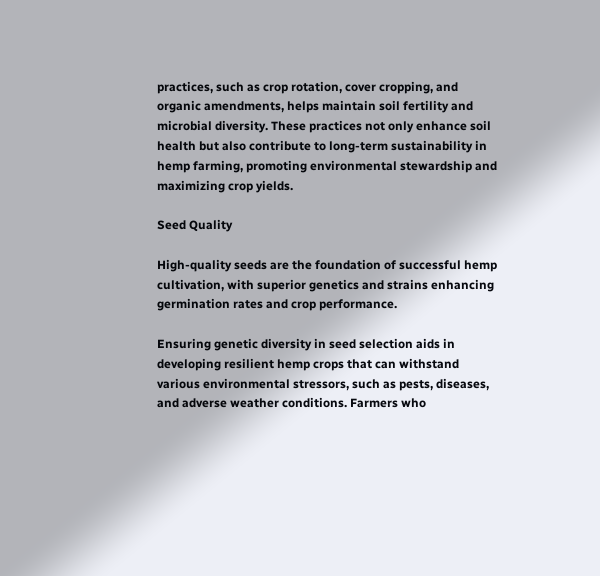practices, such as crop rotation, cover cropping, and organic amendments, helps maintain soil fertility and microbial diversity. These practices not only enhance soil health but also contribute to long-term sustainability in hemp farming, promoting environmental stewardship and maximizing crop yields.

Seed Quality

High-quality seeds are the foundation of successful hemp cultivation, with superior genetics and strains enhancing germination rates and crop performance.

Ensuring genetic diversity in seed selection aids in developing resilient hemp crops that can withstand various environmental stressors, such as pests, diseases, and adverse weather conditions. Farmers who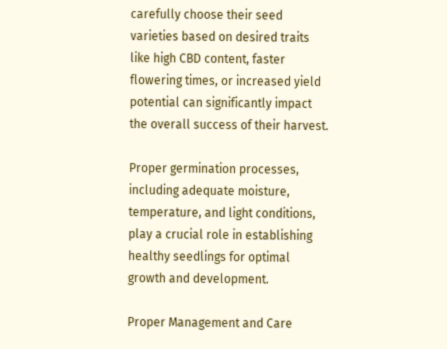carefully choose their seed varieties based on desired traits like high CBD content, faster flowering times, or increased yield potential can significantly impact the overall success of their harvest.

Proper germination processes, including adequate moisture, temperature, and light conditions, play a crucial role in establishing healthy seedlings for optimal growth and development.

Proper Management and Care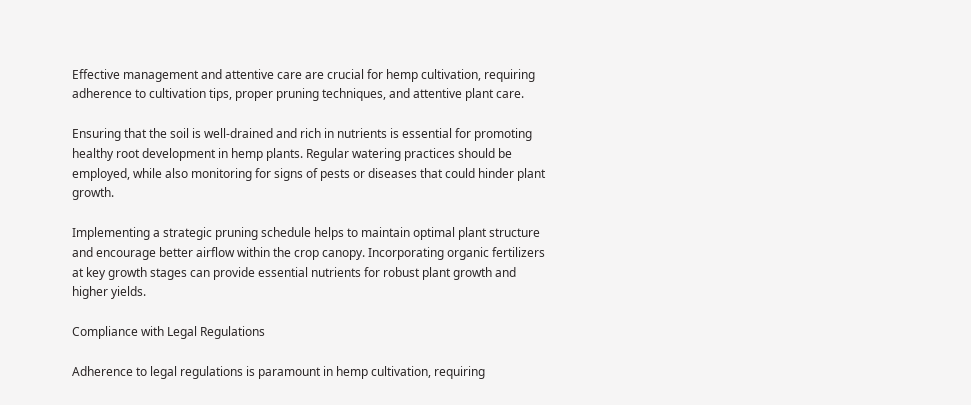Effective management and attentive care are crucial for hemp cultivation, requiring adherence to cultivation tips, proper pruning techniques, and attentive plant care.

Ensuring that the soil is well-drained and rich in nutrients is essential for promoting healthy root development in hemp plants. Regular watering practices should be employed, while also monitoring for signs of pests or diseases that could hinder plant growth.

Implementing a strategic pruning schedule helps to maintain optimal plant structure and encourage better airflow within the crop canopy. Incorporating organic fertilizers at key growth stages can provide essential nutrients for robust plant growth and higher yields.

Compliance with Legal Regulations

Adherence to legal regulations is paramount in hemp cultivation, requiring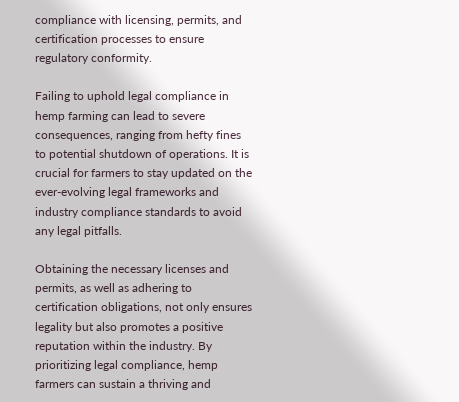compliance with licensing, permits, and certification processes to ensure regulatory conformity.

Failing to uphold legal compliance in hemp farming can lead to severe consequences, ranging from hefty fines to potential shutdown of operations. It is crucial for farmers to stay updated on the ever-evolving legal frameworks and industry compliance standards to avoid any legal pitfalls.

Obtaining the necessary licenses and permits, as well as adhering to certification obligations, not only ensures legality but also promotes a positive reputation within the industry. By prioritizing legal compliance, hemp farmers can sustain a thriving and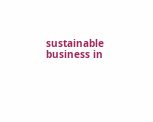sustainable business in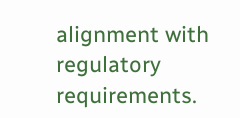alignment with regulatory requirements.